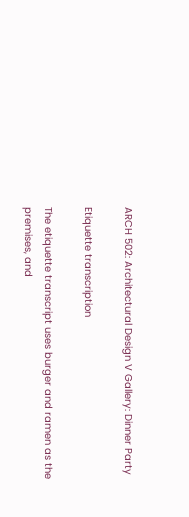ARCH 502: Architectural Design V Gallery: Dinner Party

Etiquette transcription

The etiquette transcript uses burger and ramen as the premises, and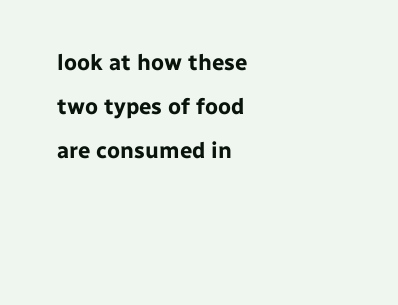look at how these two types of food are consumed in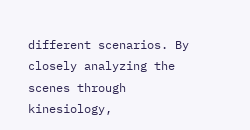different scenarios. By closely analyzing the scenes through kinesiology,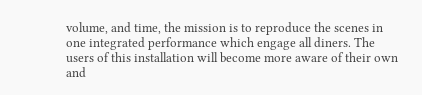volume, and time, the mission is to reproduce the scenes in one integrated performance which engage all diners. The users of this installation will become more aware of their own and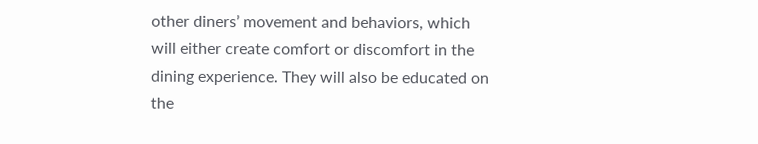other diners’ movement and behaviors, which will either create comfort or discomfort in the dining experience. They will also be educated on the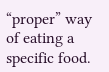“proper” way of eating a specific food.